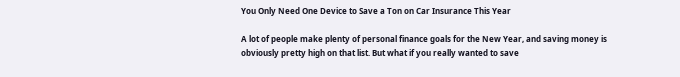You Only Need One Device to Save a Ton on Car Insurance This Year

A lot of people make plenty of personal finance goals for the New Year, and saving money is obviously pretty high on that list. But what if you really wanted to save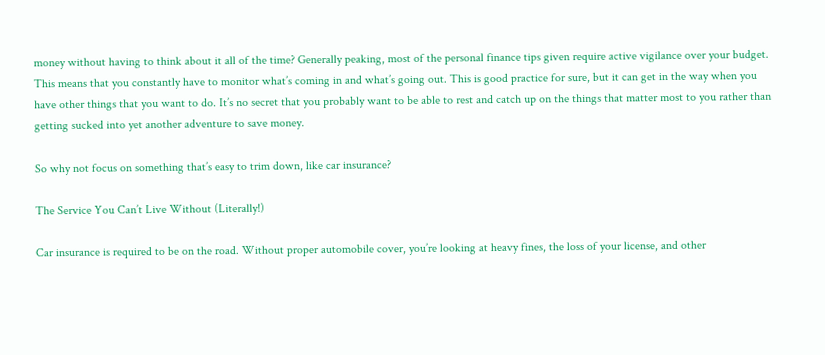money without having to think about it all of the time? Generally peaking, most of the personal finance tips given require active vigilance over your budget. This means that you constantly have to monitor what’s coming in and what’s going out. This is good practice for sure, but it can get in the way when you have other things that you want to do. It’s no secret that you probably want to be able to rest and catch up on the things that matter most to you rather than getting sucked into yet another adventure to save money.

So why not focus on something that’s easy to trim down, like car insurance?

The Service You Can’t Live Without (Literally!)

Car insurance is required to be on the road. Without proper automobile cover, you’re looking at heavy fines, the loss of your license, and other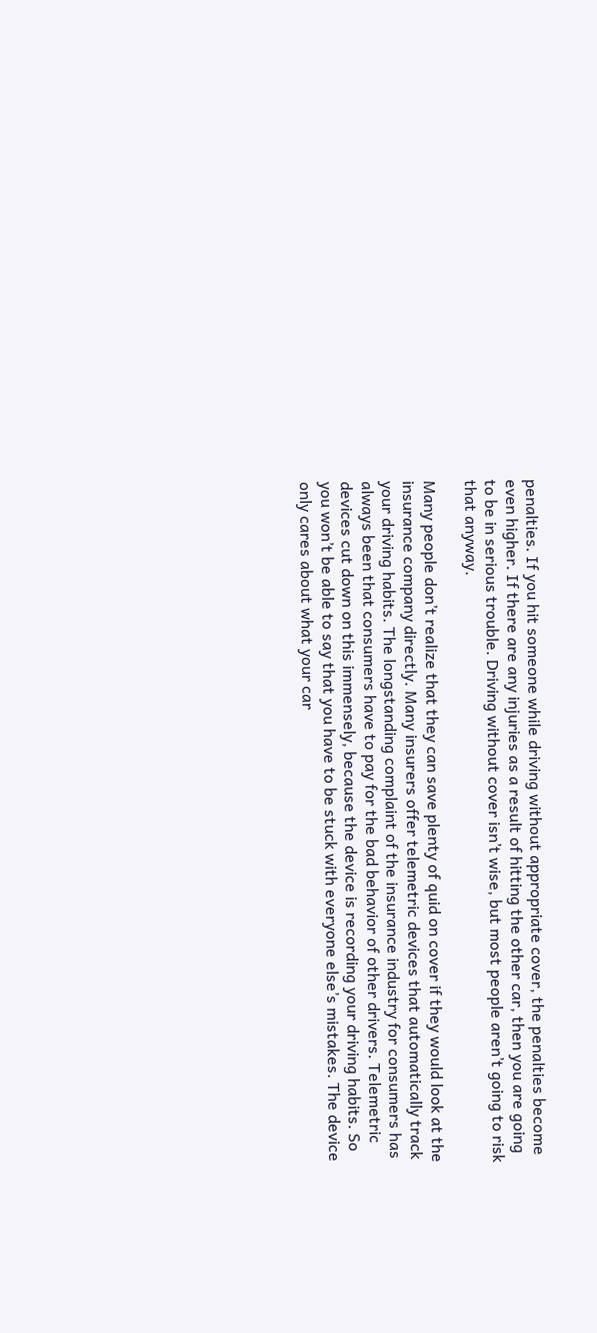penalties. If you hit someone while driving without appropriate cover, the penalties become even higher. If there are any injuries as a result of hitting the other car, then you are going to be in serious trouble. Driving without cover isn’t wise, but most people aren’t going to risk that anyway.

Many people don’t realize that they can save plenty of quid on cover if they would look at the insurance company directly. Many insurers offer telemetric devices that automatically track your driving habits. The longstanding complaint of the insurance industry for consumers has always been that consumers have to pay for the bad behavior of other drivers. Telemetric devices cut down on this immensely, because the device is recording your driving habits. So you won’t be able to say that you have to be stuck with everyone else’s mistakes. The device only cares about what your car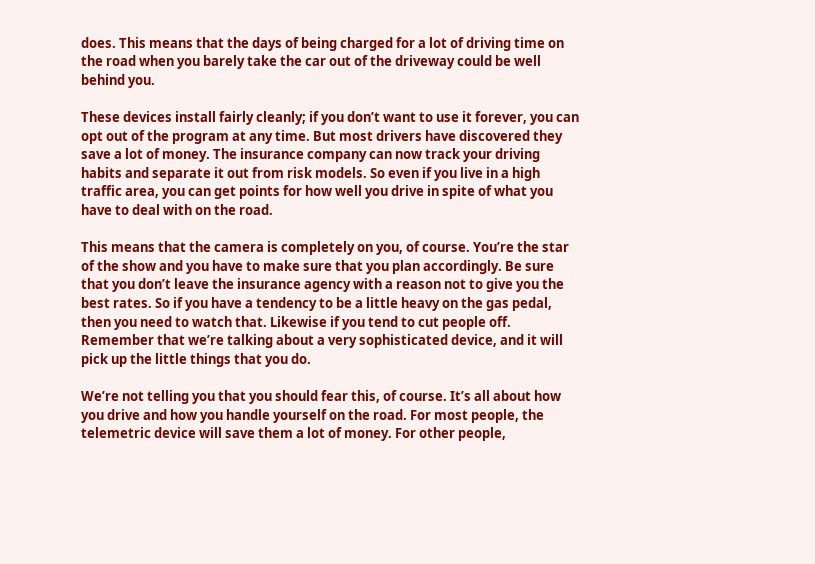does. This means that the days of being charged for a lot of driving time on the road when you barely take the car out of the driveway could be well behind you.

These devices install fairly cleanly; if you don’t want to use it forever, you can opt out of the program at any time. But most drivers have discovered they save a lot of money. The insurance company can now track your driving habits and separate it out from risk models. So even if you live in a high traffic area, you can get points for how well you drive in spite of what you have to deal with on the road.

This means that the camera is completely on you, of course. You’re the star of the show and you have to make sure that you plan accordingly. Be sure that you don’t leave the insurance agency with a reason not to give you the best rates. So if you have a tendency to be a little heavy on the gas pedal, then you need to watch that. Likewise if you tend to cut people off. Remember that we’re talking about a very sophisticated device, and it will pick up the little things that you do.

We’re not telling you that you should fear this, of course. It’s all about how you drive and how you handle yourself on the road. For most people, the telemetric device will save them a lot of money. For other people,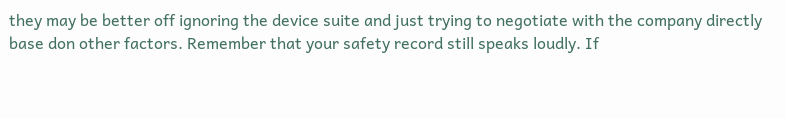they may be better off ignoring the device suite and just trying to negotiate with the company directly base don other factors. Remember that your safety record still speaks loudly. If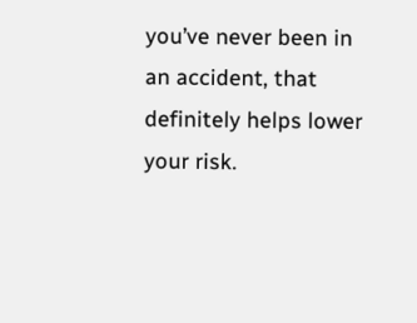you’ve never been in an accident, that definitely helps lower your risk.